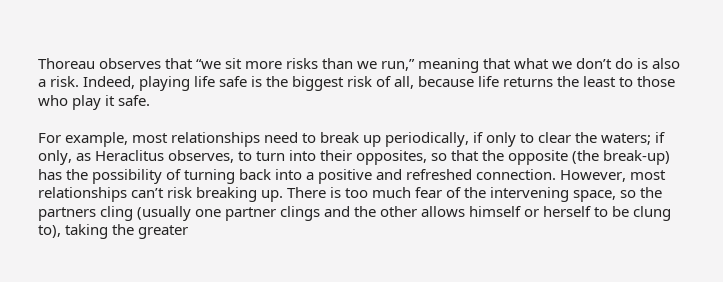Thoreau observes that “we sit more risks than we run,” meaning that what we don’t do is also a risk. Indeed, playing life safe is the biggest risk of all, because life returns the least to those who play it safe.

For example, most relationships need to break up periodically, if only to clear the waters; if only, as Heraclitus observes, to turn into their opposites, so that the opposite (the break-up) has the possibility of turning back into a positive and refreshed connection. However, most relationships can’t risk breaking up. There is too much fear of the intervening space, so the partners cling (usually one partner clings and the other allows himself or herself to be clung to), taking the greater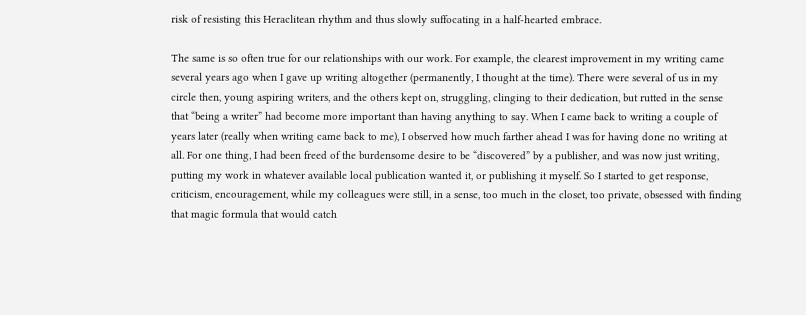risk of resisting this Heraclitean rhythm and thus slowly suffocating in a half-hearted embrace.

The same is so often true for our relationships with our work. For example, the clearest improvement in my writing came several years ago when I gave up writing altogether (permanently, I thought at the time). There were several of us in my circle then, young aspiring writers, and the others kept on, struggling, clinging to their dedication, but rutted in the sense that “being a writer” had become more important than having anything to say. When I came back to writing a couple of years later (really when writing came back to me), I observed how much farther ahead I was for having done no writing at all. For one thing, I had been freed of the burdensome desire to be “discovered” by a publisher, and was now just writing, putting my work in whatever available local publication wanted it, or publishing it myself. So I started to get response, criticism, encouragement, while my colleagues were still, in a sense, too much in the closet, too private, obsessed with finding that magic formula that would catch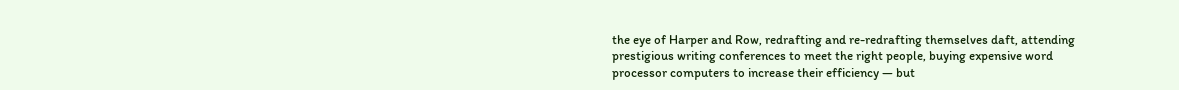the eye of Harper and Row, redrafting and re-redrafting themselves daft, attending prestigious writing conferences to meet the right people, buying expensive word processor computers to increase their efficiency — but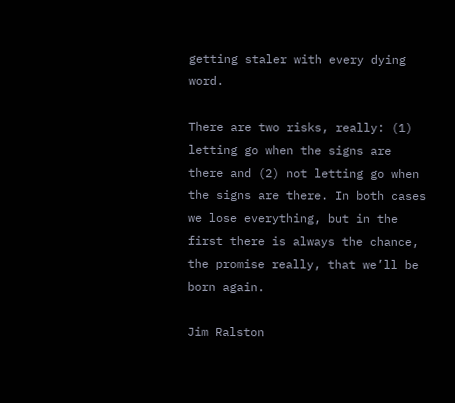getting staler with every dying word.

There are two risks, really: (1) letting go when the signs are there and (2) not letting go when the signs are there. In both cases we lose everything, but in the first there is always the chance, the promise really, that we’ll be born again.

Jim Ralston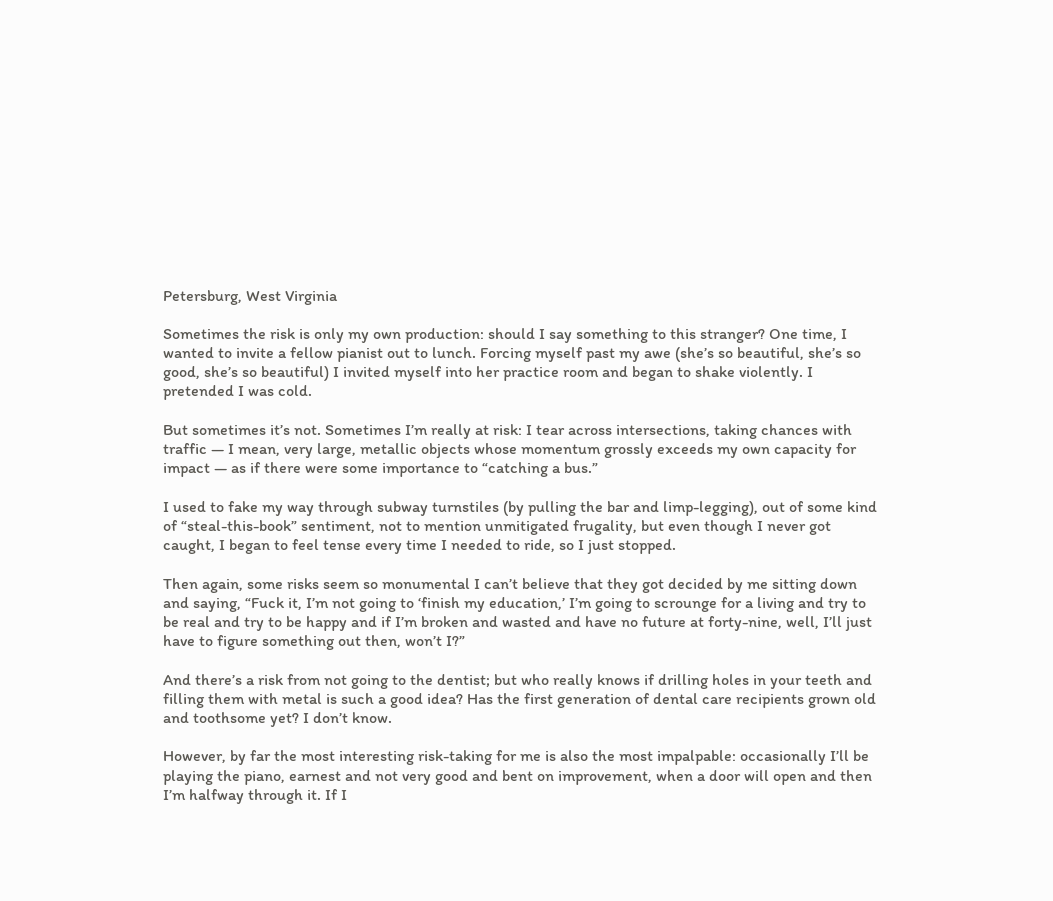Petersburg, West Virginia

Sometimes the risk is only my own production: should I say something to this stranger? One time, I wanted to invite a fellow pianist out to lunch. Forcing myself past my awe (she’s so beautiful, she’s so good, she’s so beautiful) I invited myself into her practice room and began to shake violently. I pretended I was cold.

But sometimes it’s not. Sometimes I’m really at risk: I tear across intersections, taking chances with traffic — I mean, very large, metallic objects whose momentum grossly exceeds my own capacity for impact — as if there were some importance to “catching a bus.”

I used to fake my way through subway turnstiles (by pulling the bar and limp-legging), out of some kind of “steal-this-book” sentiment, not to mention unmitigated frugality, but even though I never got caught, I began to feel tense every time I needed to ride, so I just stopped.

Then again, some risks seem so monumental I can’t believe that they got decided by me sitting down and saying, “Fuck it, I’m not going to ‘finish my education,’ I’m going to scrounge for a living and try to be real and try to be happy and if I’m broken and wasted and have no future at forty-nine, well, I’ll just have to figure something out then, won’t I?”

And there’s a risk from not going to the dentist; but who really knows if drilling holes in your teeth and filling them with metal is such a good idea? Has the first generation of dental care recipients grown old and toothsome yet? I don’t know.

However, by far the most interesting risk-taking for me is also the most impalpable: occasionally I’ll be playing the piano, earnest and not very good and bent on improvement, when a door will open and then I’m halfway through it. If I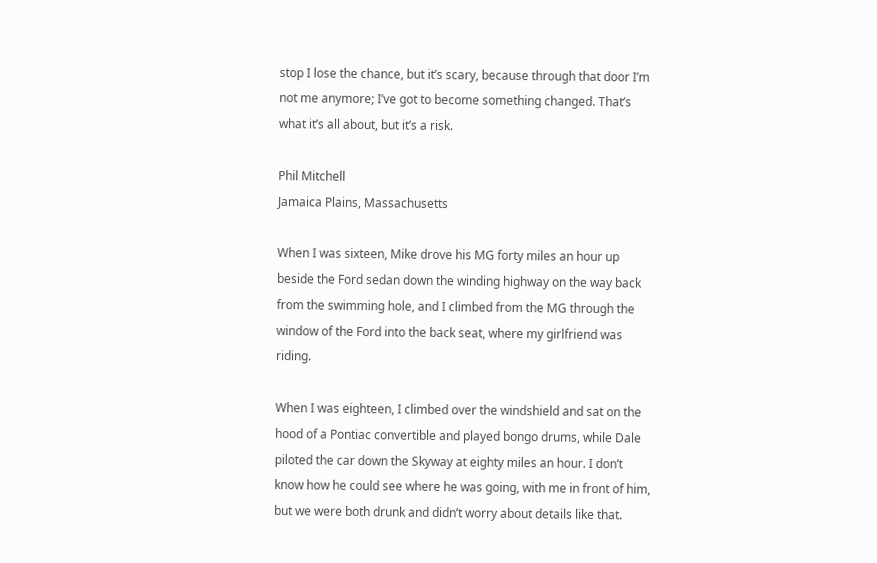stop I lose the chance, but it’s scary, because through that door I’m not me anymore; I’ve got to become something changed. That’s what it’s all about, but it’s a risk.

Phil Mitchell
Jamaica Plains, Massachusetts

When I was sixteen, Mike drove his MG forty miles an hour up beside the Ford sedan down the winding highway on the way back from the swimming hole, and I climbed from the MG through the window of the Ford into the back seat, where my girlfriend was riding.

When I was eighteen, I climbed over the windshield and sat on the hood of a Pontiac convertible and played bongo drums, while Dale piloted the car down the Skyway at eighty miles an hour. I don’t know how he could see where he was going, with me in front of him, but we were both drunk and didn’t worry about details like that.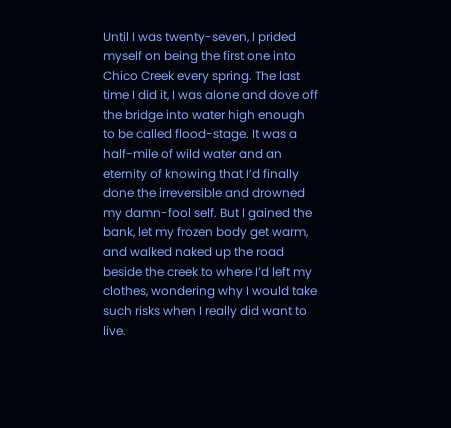Until I was twenty-seven, I prided myself on being the first one into Chico Creek every spring. The last time I did it, I was alone and dove off the bridge into water high enough to be called flood-stage. It was a half-mile of wild water and an eternity of knowing that I’d finally done the irreversible and drowned my damn-fool self. But I gained the bank, let my frozen body get warm, and walked naked up the road beside the creek to where I’d left my clothes, wondering why I would take such risks when I really did want to live.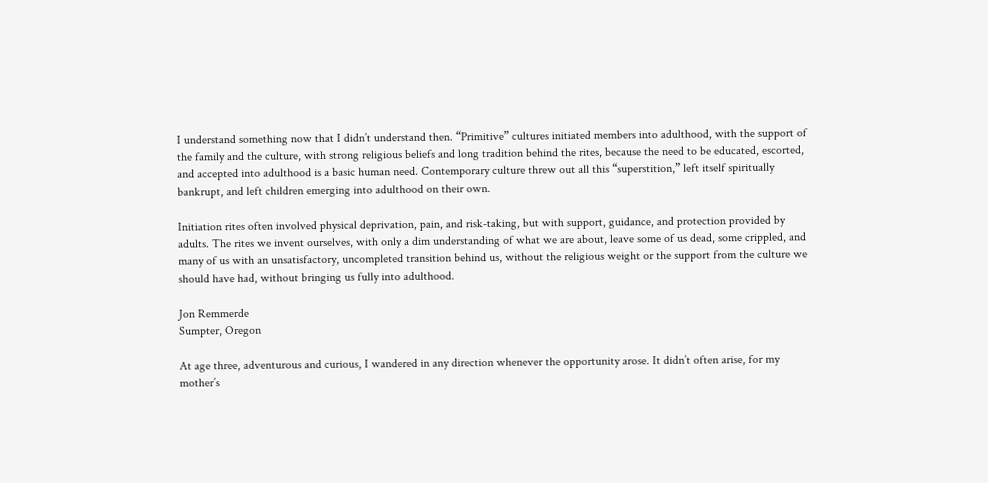I understand something now that I didn’t understand then. “Primitive” cultures initiated members into adulthood, with the support of the family and the culture, with strong religious beliefs and long tradition behind the rites, because the need to be educated, escorted, and accepted into adulthood is a basic human need. Contemporary culture threw out all this “superstition,” left itself spiritually bankrupt, and left children emerging into adulthood on their own.

Initiation rites often involved physical deprivation, pain, and risk-taking, but with support, guidance, and protection provided by adults. The rites we invent ourselves, with only a dim understanding of what we are about, leave some of us dead, some crippled, and many of us with an unsatisfactory, uncompleted transition behind us, without the religious weight or the support from the culture we should have had, without bringing us fully into adulthood.

Jon Remmerde
Sumpter, Oregon

At age three, adventurous and curious, I wandered in any direction whenever the opportunity arose. It didn’t often arise, for my mother’s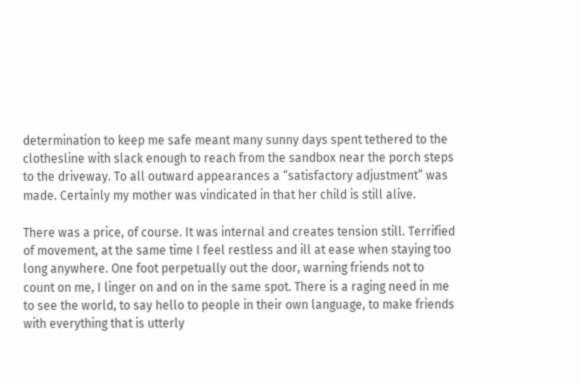determination to keep me safe meant many sunny days spent tethered to the clothesline with slack enough to reach from the sandbox near the porch steps to the driveway. To all outward appearances a “satisfactory adjustment” was made. Certainly my mother was vindicated in that her child is still alive.

There was a price, of course. It was internal and creates tension still. Terrified of movement, at the same time I feel restless and ill at ease when staying too long anywhere. One foot perpetually out the door, warning friends not to count on me, I linger on and on in the same spot. There is a raging need in me to see the world, to say hello to people in their own language, to make friends with everything that is utterly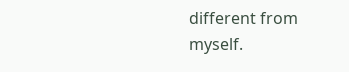different from myself.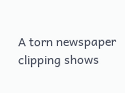A torn newspaper clipping shows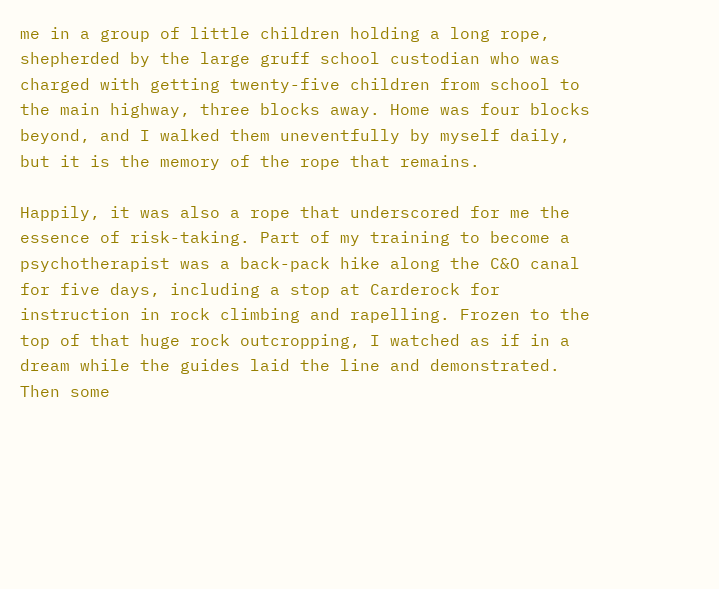me in a group of little children holding a long rope, shepherded by the large gruff school custodian who was charged with getting twenty-five children from school to the main highway, three blocks away. Home was four blocks beyond, and I walked them uneventfully by myself daily, but it is the memory of the rope that remains.

Happily, it was also a rope that underscored for me the essence of risk-taking. Part of my training to become a psychotherapist was a back-pack hike along the C&O canal for five days, including a stop at Carderock for instruction in rock climbing and rapelling. Frozen to the top of that huge rock outcropping, I watched as if in a dream while the guides laid the line and demonstrated. Then some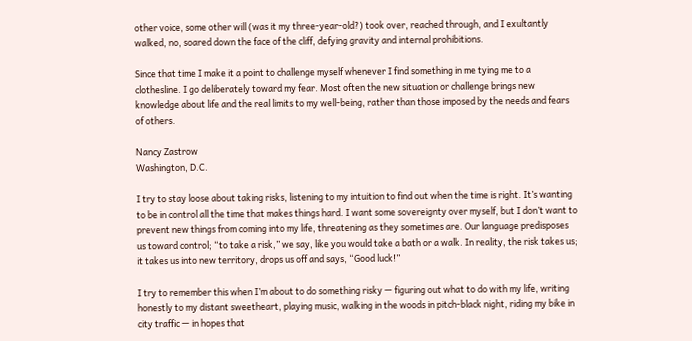other voice, some other will (was it my three-year-old?) took over, reached through, and I exultantly walked, no, soared down the face of the cliff, defying gravity and internal prohibitions.

Since that time I make it a point to challenge myself whenever I find something in me tying me to a clothesline. I go deliberately toward my fear. Most often the new situation or challenge brings new knowledge about life and the real limits to my well-being, rather than those imposed by the needs and fears of others.

Nancy Zastrow
Washington, D.C.

I try to stay loose about taking risks, listening to my intuition to find out when the time is right. It’s wanting to be in control all the time that makes things hard. I want some sovereignty over myself, but I don’t want to prevent new things from coming into my life, threatening as they sometimes are. Our language predisposes us toward control; “to take a risk,” we say, like you would take a bath or a walk. In reality, the risk takes us; it takes us into new territory, drops us off and says, “Good luck!”

I try to remember this when I’m about to do something risky — figuring out what to do with my life, writing honestly to my distant sweetheart, playing music, walking in the woods in pitch-black night, riding my bike in city traffic — in hopes that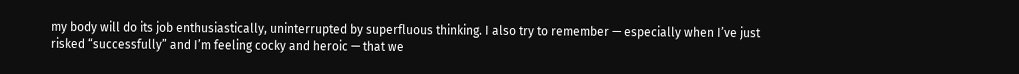my body will do its job enthusiastically, uninterrupted by superfluous thinking. I also try to remember — especially when I’ve just risked “successfully” and I’m feeling cocky and heroic — that we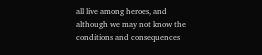all live among heroes, and although we may not know the conditions and consequences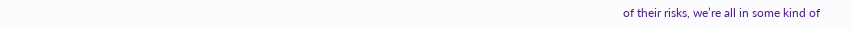of their risks, we’re all in some kind of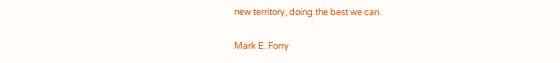new territory, doing the best we can.

Mark E. Forry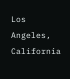Los Angeles, California